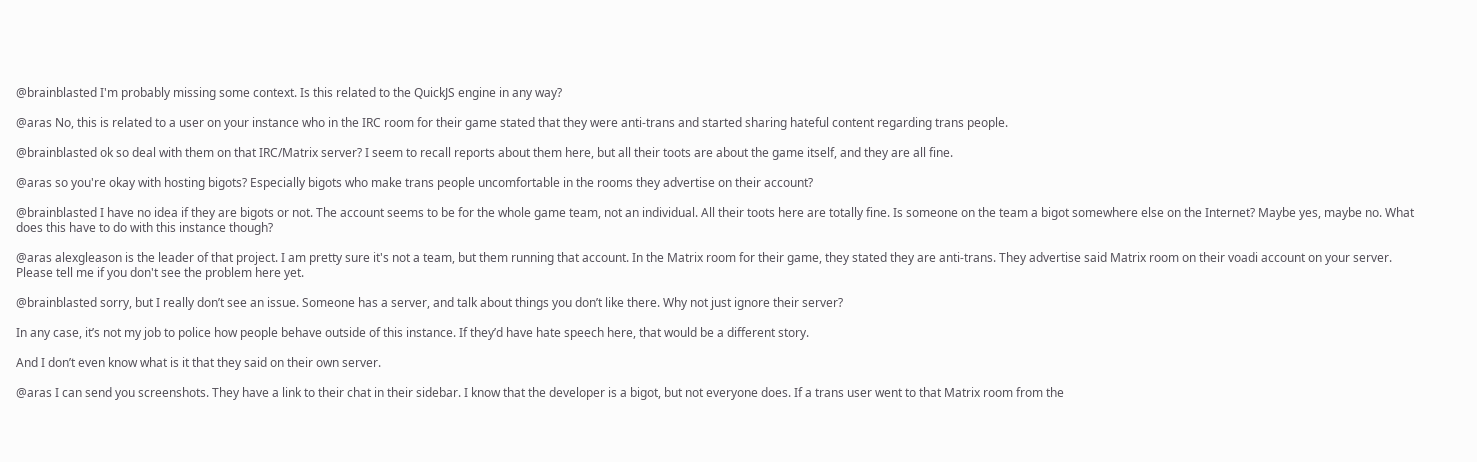@brainblasted I'm probably missing some context. Is this related to the QuickJS engine in any way?

@aras No, this is related to a user on your instance who in the IRC room for their game stated that they were anti-trans and started sharing hateful content regarding trans people.

@brainblasted ok so deal with them on that IRC/Matrix server? I seem to recall reports about them here, but all their toots are about the game itself, and they are all fine.

@aras so you're okay with hosting bigots? Especially bigots who make trans people uncomfortable in the rooms they advertise on their account?

@brainblasted I have no idea if they are bigots or not. The account seems to be for the whole game team, not an individual. All their toots here are totally fine. Is someone on the team a bigot somewhere else on the Internet? Maybe yes, maybe no. What does this have to do with this instance though?

@aras alexgleason is the leader of that project. I am pretty sure it's not a team, but them running that account. In the Matrix room for their game, they stated they are anti-trans. They advertise said Matrix room on their voadi account on your server. Please tell me if you don't see the problem here yet.

@brainblasted sorry, but I really don’t see an issue. Someone has a server, and talk about things you don’t like there. Why not just ignore their server?

In any case, it’s not my job to police how people behave outside of this instance. If they’d have hate speech here, that would be a different story.

And I don’t even know what is it that they said on their own server.

@aras I can send you screenshots. They have a link to their chat in their sidebar. I know that the developer is a bigot, but not everyone does. If a trans user went to that Matrix room from the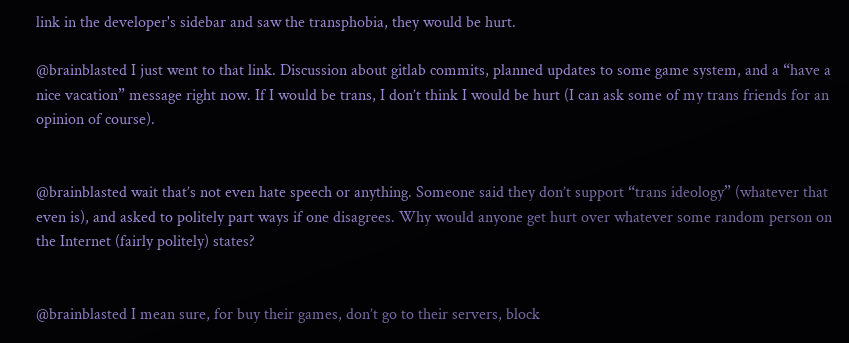link in the developer's sidebar and saw the transphobia, they would be hurt.

@brainblasted I just went to that link. Discussion about gitlab commits, planned updates to some game system, and a “have a nice vacation” message right now. If I would be trans, I don’t think I would be hurt (I can ask some of my trans friends for an opinion of course).


@brainblasted wait that’s not even hate speech or anything. Someone said they don’t support “trans ideology” (whatever that even is), and asked to politely part ways if one disagrees. Why would anyone get hurt over whatever some random person on the Internet (fairly politely) states?


@brainblasted I mean sure, for buy their games, don’t go to their servers, block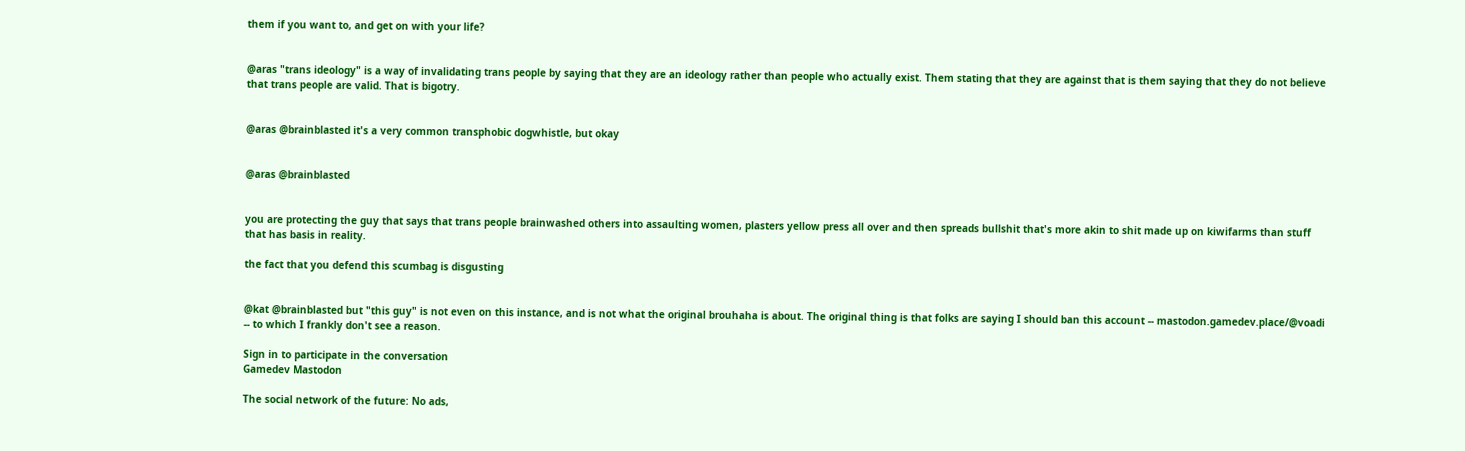them if you want to, and get on with your life?


@aras "trans ideology" is a way of invalidating trans people by saying that they are an ideology rather than people who actually exist. Them stating that they are against that is them saying that they do not believe that trans people are valid. That is bigotry.


@aras @brainblasted it's a very common transphobic dogwhistle, but okay


@aras @brainblasted


you are protecting the guy that says that trans people brainwashed others into assaulting women, plasters yellow press all over and then spreads bullshit that's more akin to shit made up on kiwifarms than stuff that has basis in reality.

the fact that you defend this scumbag is disgusting


@kat @brainblasted but "this guy" is not even on this instance, and is not what the original brouhaha is about. The original thing is that folks are saying I should ban this account -- mastodon.gamedev.place/@voadi -- to which I frankly don't see a reason.

Sign in to participate in the conversation
Gamedev Mastodon

The social network of the future: No ads,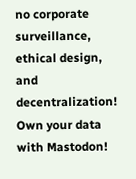no corporate surveillance, ethical design, and decentralization! Own your data with Mastodon!